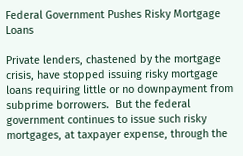Federal Government Pushes Risky Mortgage Loans

Private lenders, chastened by the mortgage crisis, have stopped issuing risky mortgage loans requiring little or no downpayment from subprime borrowers.  But the federal government continues to issue such risky mortgages, at taxpayer expense, through the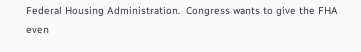Federal Housing Administration.  Congress wants to give the FHA even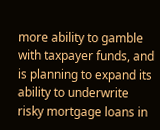more ability to gamble with taxpayer funds, and is planning to expand its ability to underwrite risky mortgage loans in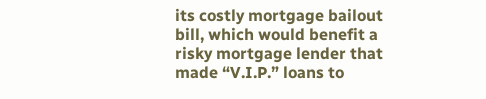its costly mortgage bailout bill, which would benefit a risky mortgage lender that made “V.I.P.” loans to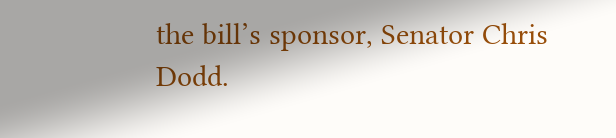the bill’s sponsor, Senator Chris Dodd.